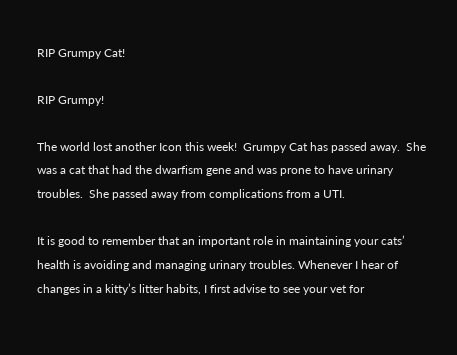RIP Grumpy Cat!

RIP Grumpy!

The world lost another Icon this week!  Grumpy Cat has passed away.  She was a cat that had the dwarfism gene and was prone to have urinary troubles.  She passed away from complications from a UTI.

It is good to remember that an important role in maintaining your cats’ health is avoiding and managing urinary troubles. Whenever I hear of changes in a kitty’s litter habits, I first advise to see your vet for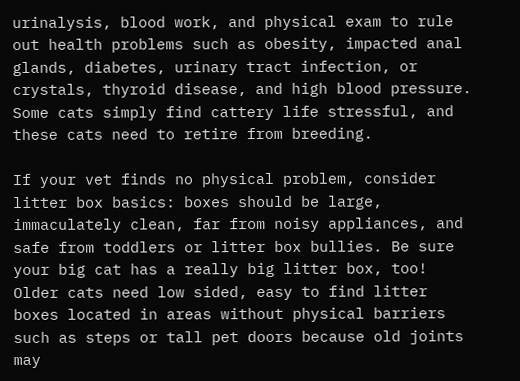urinalysis, blood work, and physical exam to rule out health problems such as obesity, impacted anal glands, diabetes, urinary tract infection, or crystals, thyroid disease, and high blood pressure. Some cats simply find cattery life stressful, and these cats need to retire from breeding.

If your vet finds no physical problem, consider litter box basics: boxes should be large, immaculately clean, far from noisy appliances, and safe from toddlers or litter box bullies. Be sure your big cat has a really big litter box, too! Older cats need low sided, easy to find litter boxes located in areas without physical barriers such as steps or tall pet doors because old joints may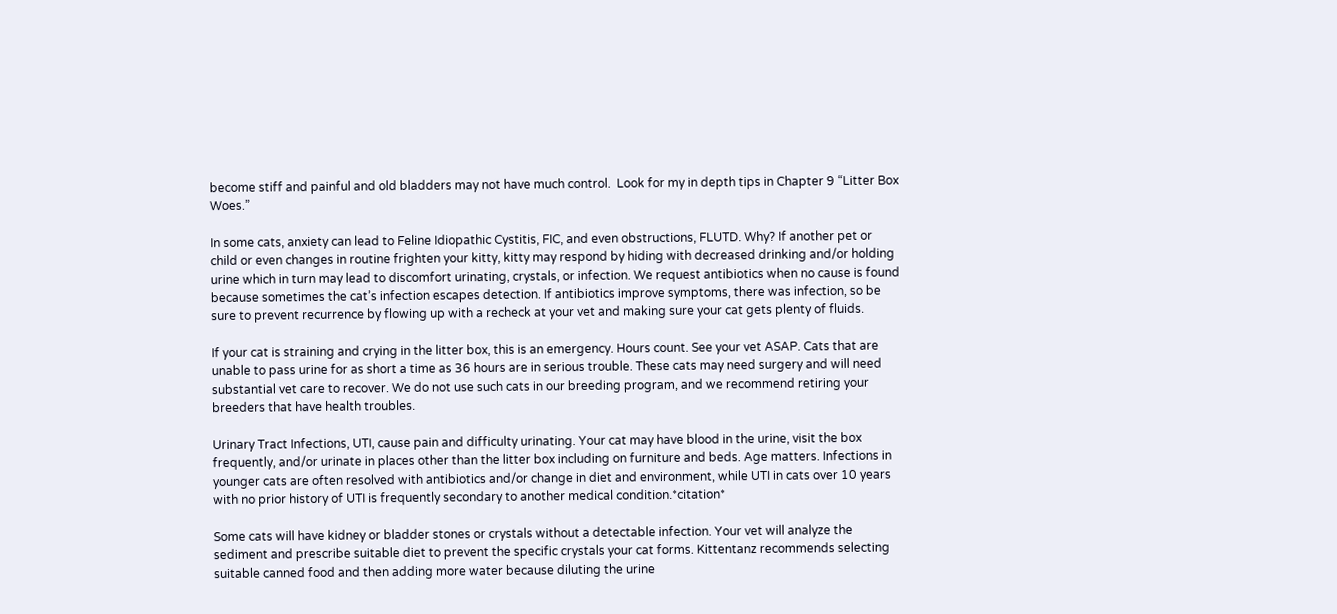become stiff and painful and old bladders may not have much control.  Look for my in depth tips in Chapter 9 “Litter Box Woes.”

In some cats, anxiety can lead to Feline Idiopathic Cystitis, FIC, and even obstructions, FLUTD. Why? If another pet or child or even changes in routine frighten your kitty, kitty may respond by hiding with decreased drinking and/or holding urine which in turn may lead to discomfort urinating, crystals, or infection. We request antibiotics when no cause is found because sometimes the cat’s infection escapes detection. If antibiotics improve symptoms, there was infection, so be sure to prevent recurrence by flowing up with a recheck at your vet and making sure your cat gets plenty of fluids.

If your cat is straining and crying in the litter box, this is an emergency. Hours count. See your vet ASAP. Cats that are unable to pass urine for as short a time as 36 hours are in serious trouble. These cats may need surgery and will need substantial vet care to recover. We do not use such cats in our breeding program, and we recommend retiring your breeders that have health troubles.

Urinary Tract Infections, UTI, cause pain and difficulty urinating. Your cat may have blood in the urine, visit the box frequently, and/or urinate in places other than the litter box including on furniture and beds. Age matters. Infections in younger cats are often resolved with antibiotics and/or change in diet and environment, while UTI in cats over 10 years with no prior history of UTI is frequently secondary to another medical condition.*citation*

Some cats will have kidney or bladder stones or crystals without a detectable infection. Your vet will analyze the sediment and prescribe suitable diet to prevent the specific crystals your cat forms. Kittentanz recommends selecting suitable canned food and then adding more water because diluting the urine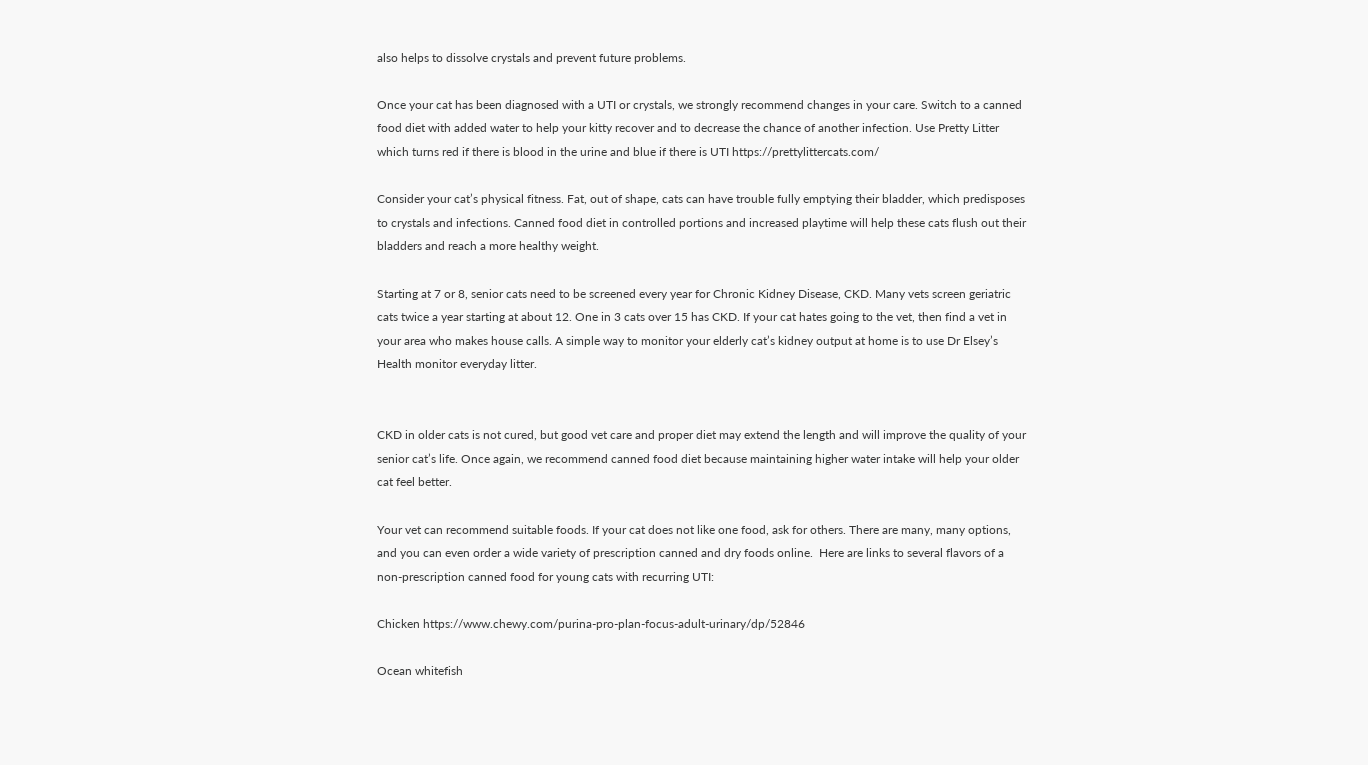also helps to dissolve crystals and prevent future problems.

Once your cat has been diagnosed with a UTI or crystals, we strongly recommend changes in your care. Switch to a canned food diet with added water to help your kitty recover and to decrease the chance of another infection. Use Pretty Litter which turns red if there is blood in the urine and blue if there is UTI https://prettylittercats.com/

Consider your cat’s physical fitness. Fat, out of shape, cats can have trouble fully emptying their bladder, which predisposes to crystals and infections. Canned food diet in controlled portions and increased playtime will help these cats flush out their bladders and reach a more healthy weight.

Starting at 7 or 8, senior cats need to be screened every year for Chronic Kidney Disease, CKD. Many vets screen geriatric cats twice a year starting at about 12. One in 3 cats over 15 has CKD. If your cat hates going to the vet, then find a vet in your area who makes house calls. A simple way to monitor your elderly cat’s kidney output at home is to use Dr Elsey’s Health monitor everyday litter.


CKD in older cats is not cured, but good vet care and proper diet may extend the length and will improve the quality of your senior cat’s life. Once again, we recommend canned food diet because maintaining higher water intake will help your older cat feel better.

Your vet can recommend suitable foods. If your cat does not like one food, ask for others. There are many, many options, and you can even order a wide variety of prescription canned and dry foods online.  Here are links to several flavors of a non-prescription canned food for young cats with recurring UTI:

Chicken https://www.chewy.com/purina-pro-plan-focus-adult-urinary/dp/52846

Ocean whitefish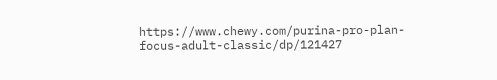https://www.chewy.com/purina-pro-plan-focus-adult-classic/dp/121427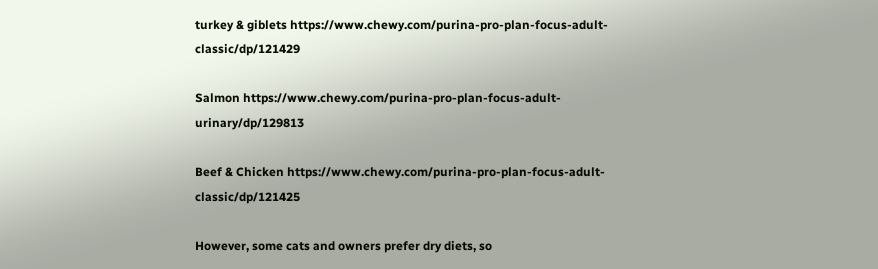turkey & giblets https://www.chewy.com/purina-pro-plan-focus-adult-classic/dp/121429

Salmon https://www.chewy.com/purina-pro-plan-focus-adult-urinary/dp/129813

Beef & Chicken https://www.chewy.com/purina-pro-plan-focus-adult-classic/dp/121425

However, some cats and owners prefer dry diets, so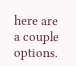here are a couple options.